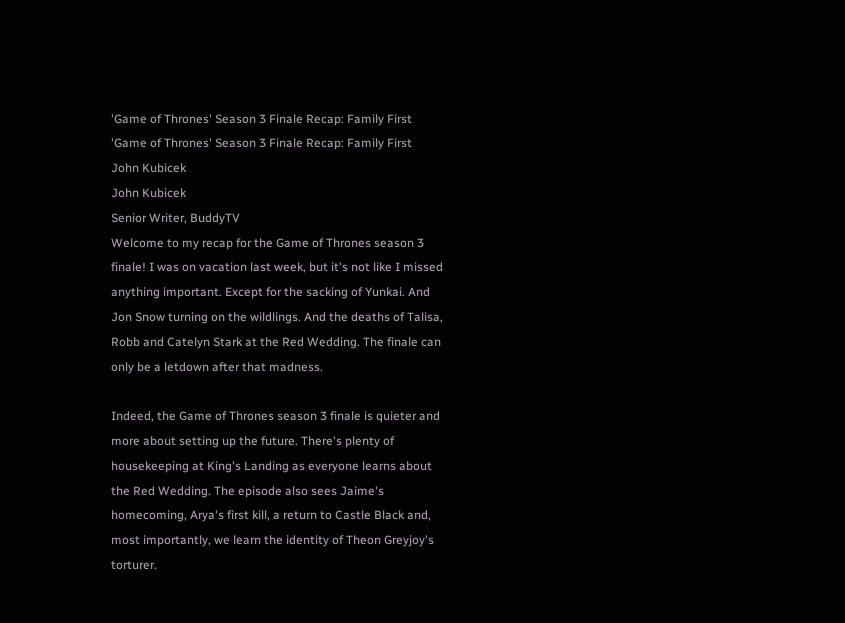'Game of Thrones' Season 3 Finale Recap: Family First
'Game of Thrones' Season 3 Finale Recap: Family First
John Kubicek
John Kubicek
Senior Writer, BuddyTV
Welcome to my recap for the Game of Thrones season 3 finale! I was on vacation last week, but it's not like I missed anything important. Except for the sacking of Yunkai. And Jon Snow turning on the wildlings. And the deaths of Talisa, Robb and Catelyn Stark at the Red Wedding. The finale can only be a letdown after that madness.

Indeed, the Game of Thrones season 3 finale is quieter and more about setting up the future. There's plenty of housekeeping at King's Landing as everyone learns about the Red Wedding. The episode also sees Jaime's homecoming, Arya's first kill, a return to Castle Black and, most importantly, we learn the identity of Theon Greyjoy's torturer.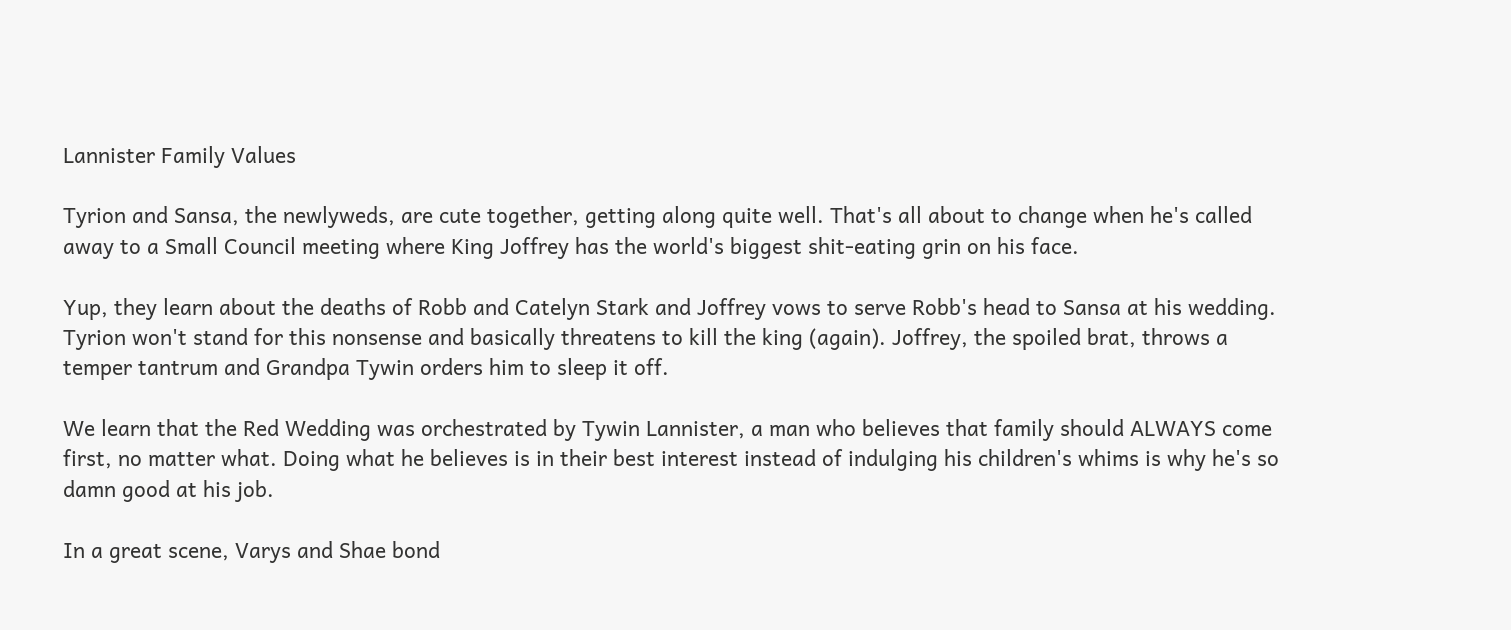Lannister Family Values

Tyrion and Sansa, the newlyweds, are cute together, getting along quite well. That's all about to change when he's called away to a Small Council meeting where King Joffrey has the world's biggest shit-eating grin on his face.

Yup, they learn about the deaths of Robb and Catelyn Stark and Joffrey vows to serve Robb's head to Sansa at his wedding. Tyrion won't stand for this nonsense and basically threatens to kill the king (again). Joffrey, the spoiled brat, throws a temper tantrum and Grandpa Tywin orders him to sleep it off.

We learn that the Red Wedding was orchestrated by Tywin Lannister, a man who believes that family should ALWAYS come first, no matter what. Doing what he believes is in their best interest instead of indulging his children's whims is why he's so damn good at his job.

In a great scene, Varys and Shae bond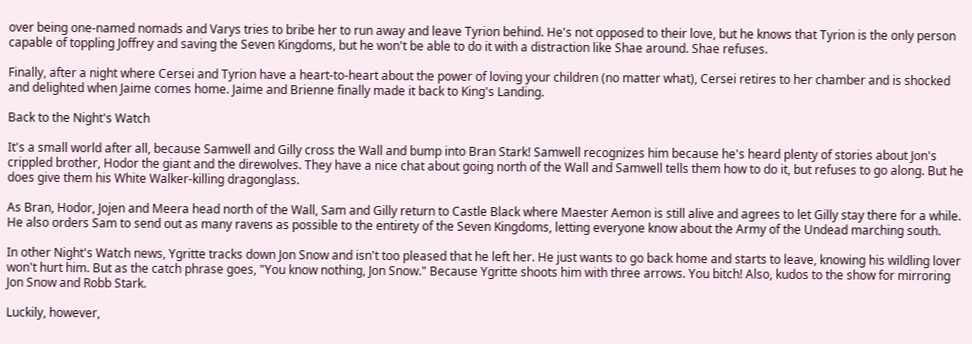over being one-named nomads and Varys tries to bribe her to run away and leave Tyrion behind. He's not opposed to their love, but he knows that Tyrion is the only person capable of toppling Joffrey and saving the Seven Kingdoms, but he won't be able to do it with a distraction like Shae around. Shae refuses.

Finally, after a night where Cersei and Tyrion have a heart-to-heart about the power of loving your children (no matter what), Cersei retires to her chamber and is shocked and delighted when Jaime comes home. Jaime and Brienne finally made it back to King's Landing.

Back to the Night's Watch

It's a small world after all, because Samwell and Gilly cross the Wall and bump into Bran Stark! Samwell recognizes him because he's heard plenty of stories about Jon's crippled brother, Hodor the giant and the direwolves. They have a nice chat about going north of the Wall and Samwell tells them how to do it, but refuses to go along. But he does give them his White Walker-killing dragonglass.

As Bran, Hodor, Jojen and Meera head north of the Wall, Sam and Gilly return to Castle Black where Maester Aemon is still alive and agrees to let Gilly stay there for a while. He also orders Sam to send out as many ravens as possible to the entirety of the Seven Kingdoms, letting everyone know about the Army of the Undead marching south.

In other Night's Watch news, Ygritte tracks down Jon Snow and isn't too pleased that he left her. He just wants to go back home and starts to leave, knowing his wildling lover won't hurt him. But as the catch phrase goes, "You know nothing, Jon Snow." Because Ygritte shoots him with three arrows. You bitch! Also, kudos to the show for mirroring Jon Snow and Robb Stark.

Luckily, however,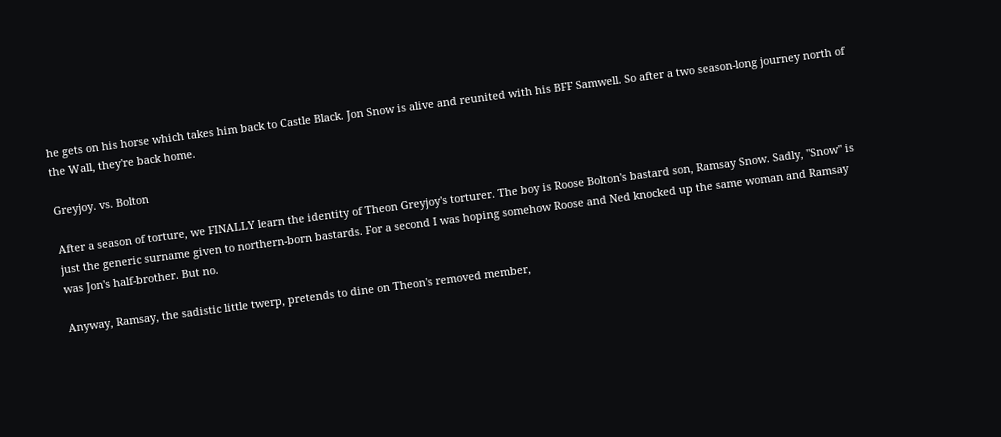he gets on his horse which takes him back to Castle Black. Jon Snow is alive and reunited with his BFF Samwell. So after a two season-long journey north of the Wall, they're back home.

Greyjoy. vs. Bolton

After a season of torture, we FINALLY learn the identity of Theon Greyjoy's torturer. The boy is Roose Bolton's bastard son, Ramsay Snow. Sadly, "Snow" is just the generic surname given to northern-born bastards. For a second I was hoping somehow Roose and Ned knocked up the same woman and Ramsay was Jon's half-brother. But no.

Anyway, Ramsay, the sadistic little twerp, pretends to dine on Theon's removed member,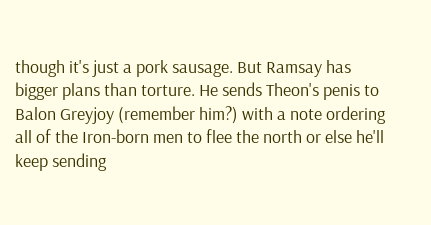though it's just a pork sausage. But Ramsay has bigger plans than torture. He sends Theon's penis to Balon Greyjoy (remember him?) with a note ordering all of the Iron-born men to flee the north or else he'll keep sending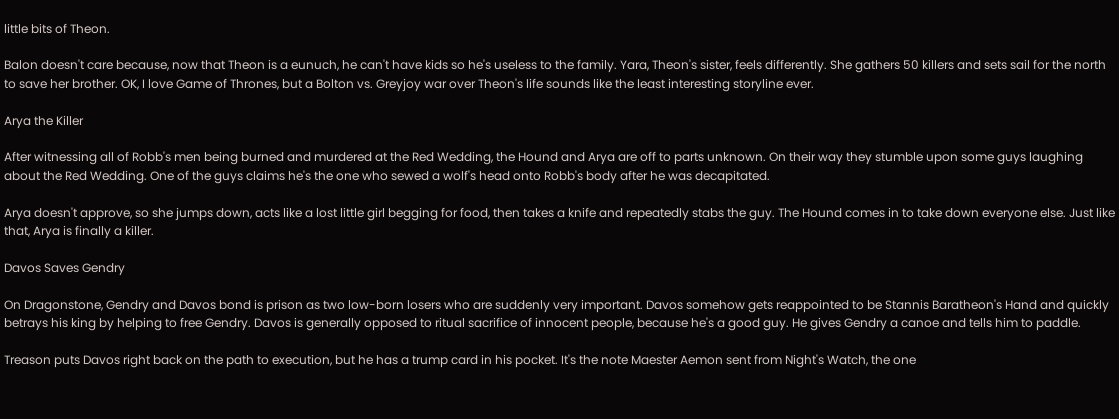little bits of Theon.

Balon doesn't care because, now that Theon is a eunuch, he can't have kids so he's useless to the family. Yara, Theon's sister, feels differently. She gathers 50 killers and sets sail for the north to save her brother. OK, I love Game of Thrones, but a Bolton vs. Greyjoy war over Theon's life sounds like the least interesting storyline ever.

Arya the Killer

After witnessing all of Robb's men being burned and murdered at the Red Wedding, the Hound and Arya are off to parts unknown. On their way they stumble upon some guys laughing about the Red Wedding. One of the guys claims he's the one who sewed a wolf's head onto Robb's body after he was decapitated.

Arya doesn't approve, so she jumps down, acts like a lost little girl begging for food, then takes a knife and repeatedly stabs the guy. The Hound comes in to take down everyone else. Just like that, Arya is finally a killer.

Davos Saves Gendry

On Dragonstone, Gendry and Davos bond is prison as two low-born losers who are suddenly very important. Davos somehow gets reappointed to be Stannis Baratheon's Hand and quickly betrays his king by helping to free Gendry. Davos is generally opposed to ritual sacrifice of innocent people, because he's a good guy. He gives Gendry a canoe and tells him to paddle.

Treason puts Davos right back on the path to execution, but he has a trump card in his pocket. It's the note Maester Aemon sent from Night's Watch, the one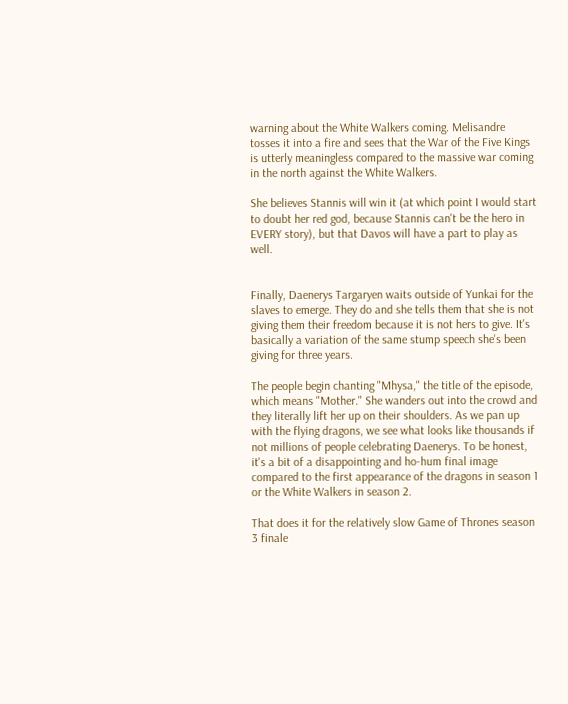warning about the White Walkers coming. Melisandre tosses it into a fire and sees that the War of the Five Kings is utterly meaningless compared to the massive war coming in the north against the White Walkers.

She believes Stannis will win it (at which point I would start to doubt her red god, because Stannis can't be the hero in EVERY story), but that Davos will have a part to play as well.


Finally, Daenerys Targaryen waits outside of Yunkai for the slaves to emerge. They do and she tells them that she is not giving them their freedom because it is not hers to give. It's basically a variation of the same stump speech she's been giving for three years.

The people begin chanting "Mhysa," the title of the episode, which means "Mother." She wanders out into the crowd and they literally lift her up on their shoulders. As we pan up with the flying dragons, we see what looks like thousands if not millions of people celebrating Daenerys. To be honest, it's a bit of a disappointing and ho-hum final image compared to the first appearance of the dragons in season 1 or the White Walkers in season 2.

That does it for the relatively slow Game of Thrones season 3 finale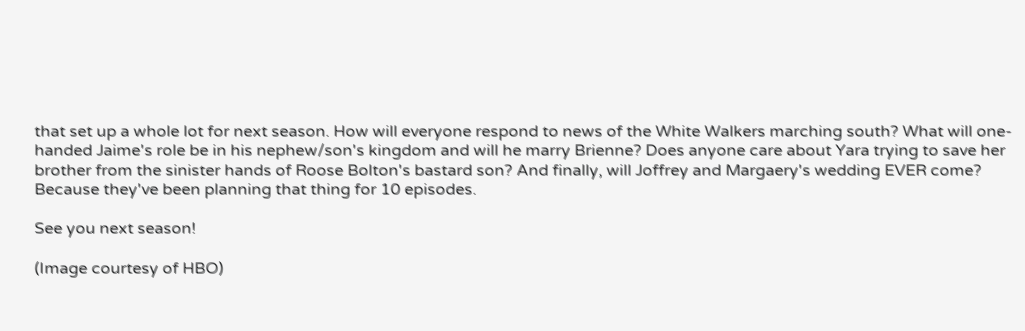that set up a whole lot for next season. How will everyone respond to news of the White Walkers marching south? What will one-handed Jaime's role be in his nephew/son's kingdom and will he marry Brienne? Does anyone care about Yara trying to save her brother from the sinister hands of Roose Bolton's bastard son? And finally, will Joffrey and Margaery's wedding EVER come? Because they've been planning that thing for 10 episodes.

See you next season!

(Image courtesy of HBO)